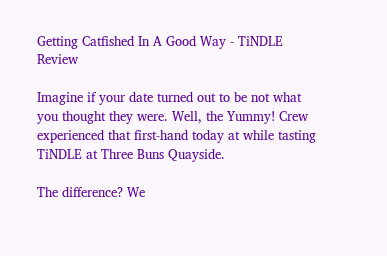Getting Catfished In A Good Way - TiNDLE Review

Imagine if your date turned out to be not what you thought they were. Well, the Yummy! Crew experienced that first-hand today at while tasting TiNDLE at Three Buns Quayside.

The difference? We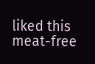liked this meat-free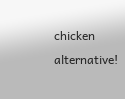chicken alternative!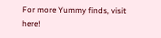For more Yummy finds, visit here!